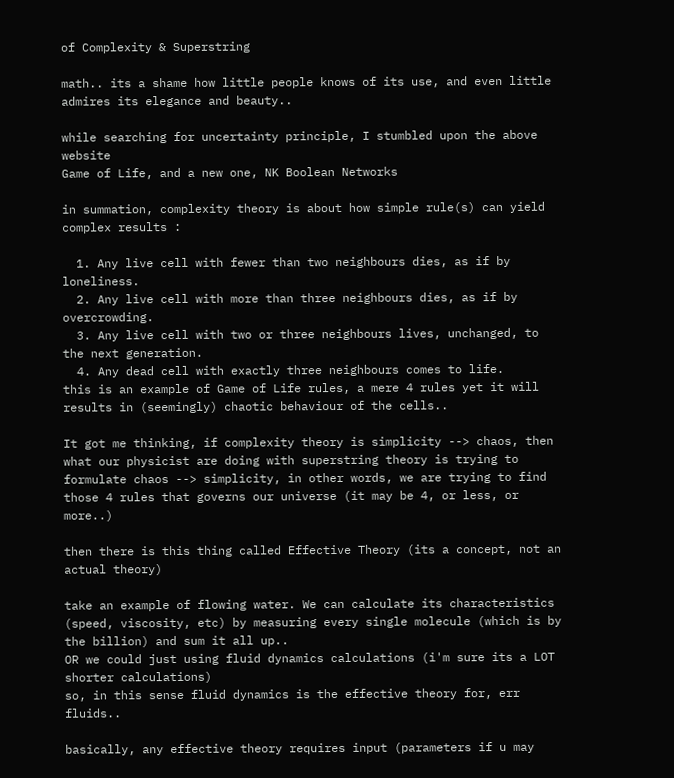of Complexity & Superstring

math.. its a shame how little people knows of its use, and even little admires its elegance and beauty..

while searching for uncertainty principle, I stumbled upon the above website
Game of Life, and a new one, NK Boolean Networks

in summation, complexity theory is about how simple rule(s) can yield complex results :

  1. Any live cell with fewer than two neighbours dies, as if by loneliness.
  2. Any live cell with more than three neighbours dies, as if by overcrowding.
  3. Any live cell with two or three neighbours lives, unchanged, to the next generation.
  4. Any dead cell with exactly three neighbours comes to life.
this is an example of Game of Life rules, a mere 4 rules yet it will results in (seemingly) chaotic behaviour of the cells..

It got me thinking, if complexity theory is simplicity --> chaos, then what our physicist are doing with superstring theory is trying to formulate chaos --> simplicity, in other words, we are trying to find those 4 rules that governs our universe (it may be 4, or less, or more..)

then there is this thing called Effective Theory (its a concept, not an actual theory)

take an example of flowing water. We can calculate its characteristics (speed, viscosity, etc) by measuring every single molecule (which is by the billion) and sum it all up..
OR we could just using fluid dynamics calculations (i'm sure its a LOT shorter calculations)
so, in this sense fluid dynamics is the effective theory for, err fluids..

basically, any effective theory requires input (parameters if u may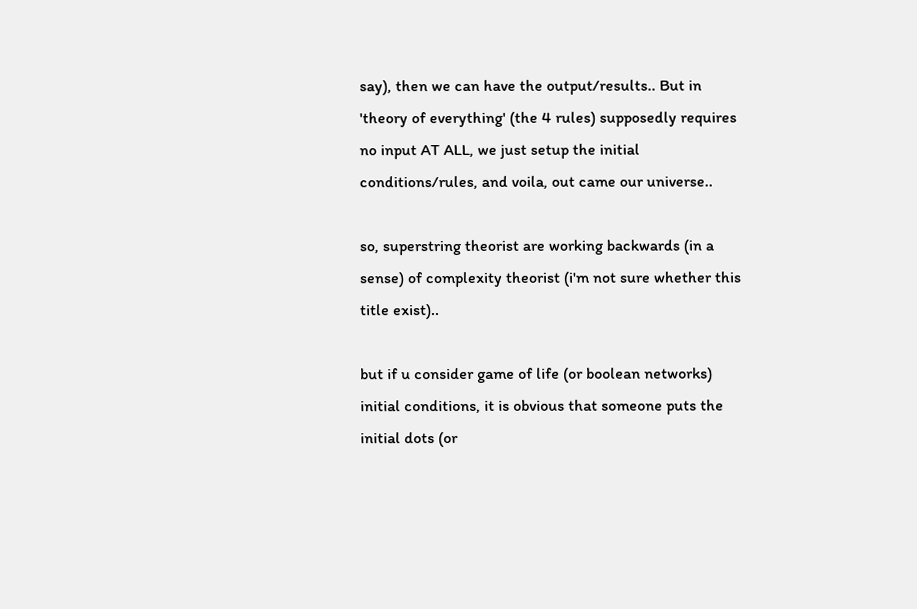say), then we can have the output/results.. But in 'theory of everything' (the 4 rules) supposedly requires no input AT ALL, we just setup the initial conditions/rules, and voila, out came our universe..

so, superstring theorist are working backwards (in a sense) of complexity theorist (i'm not sure whether this title exist)..

but if u consider game of life (or boolean networks) initial conditions, it is obvious that someone puts the initial dots (or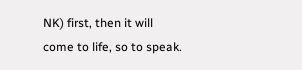NK) first, then it will come to life, so to speak.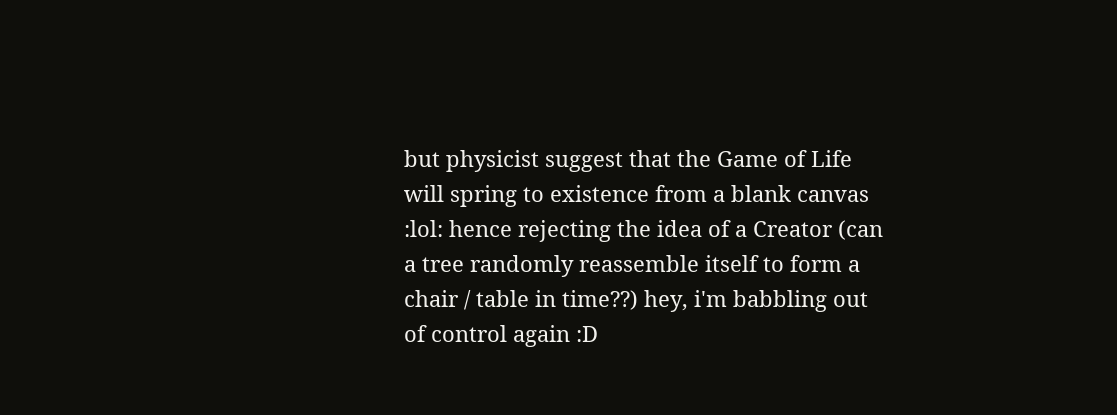but physicist suggest that the Game of Life will spring to existence from a blank canvas :lol: hence rejecting the idea of a Creator (can a tree randomly reassemble itself to form a chair / table in time??) hey, i'm babbling out of control again :D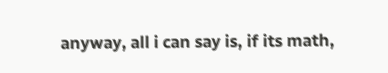anyway, all i can say is, if its math,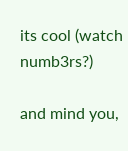its cool (watch numb3rs?)

and mind you,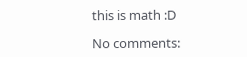this is math :D

No comments: